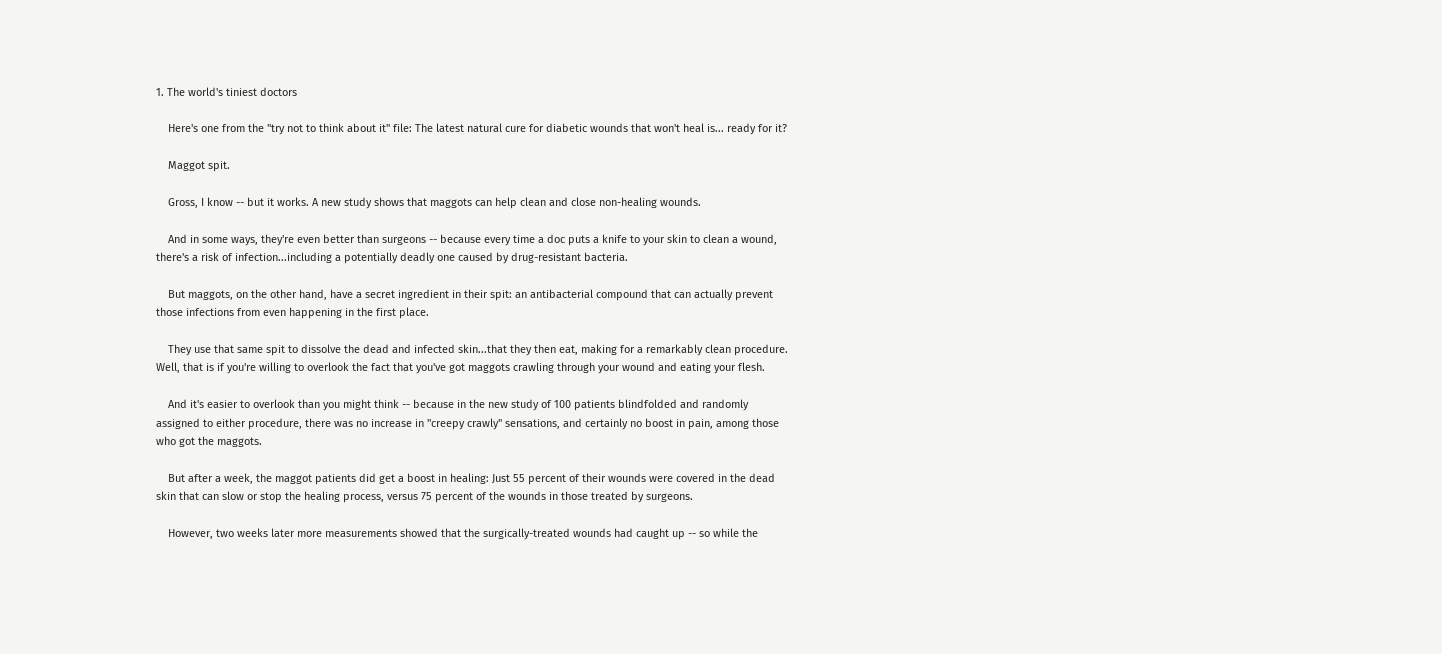1. The world's tiniest doctors

    Here's one from the "try not to think about it" file: The latest natural cure for diabetic wounds that won't heal is... ready for it?

    Maggot spit.

    Gross, I know -- but it works. A new study shows that maggots can help clean and close non-healing wounds.

    And in some ways, they're even better than surgeons -- because every time a doc puts a knife to your skin to clean a wound, there's a risk of infection...including a potentially deadly one caused by drug-resistant bacteria.

    But maggots, on the other hand, have a secret ingredient in their spit: an antibacterial compound that can actually prevent those infections from even happening in the first place.

    They use that same spit to dissolve the dead and infected skin...that they then eat, making for a remarkably clean procedure. Well, that is if you're willing to overlook the fact that you've got maggots crawling through your wound and eating your flesh.

    And it's easier to overlook than you might think -- because in the new study of 100 patients blindfolded and randomly assigned to either procedure, there was no increase in "creepy crawly" sensations, and certainly no boost in pain, among those who got the maggots.

    But after a week, the maggot patients did get a boost in healing: Just 55 percent of their wounds were covered in the dead skin that can slow or stop the healing process, versus 75 percent of the wounds in those treated by surgeons.

    However, two weeks later more measurements showed that the surgically-treated wounds had caught up -- so while the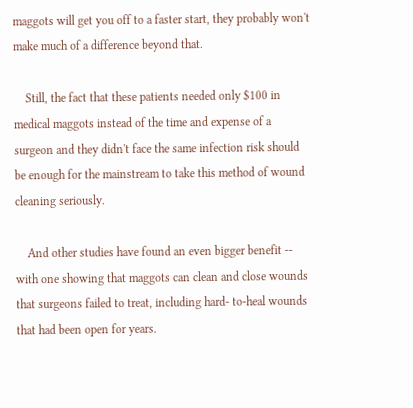maggots will get you off to a faster start, they probably won't make much of a difference beyond that.

    Still, the fact that these patients needed only $100 in medical maggots instead of the time and expense of a surgeon and they didn't face the same infection risk should be enough for the mainstream to take this method of wound cleaning seriously.

    And other studies have found an even bigger benefit -- with one showing that maggots can clean and close wounds that surgeons failed to treat, including hard- to-heal wounds that had been open for years.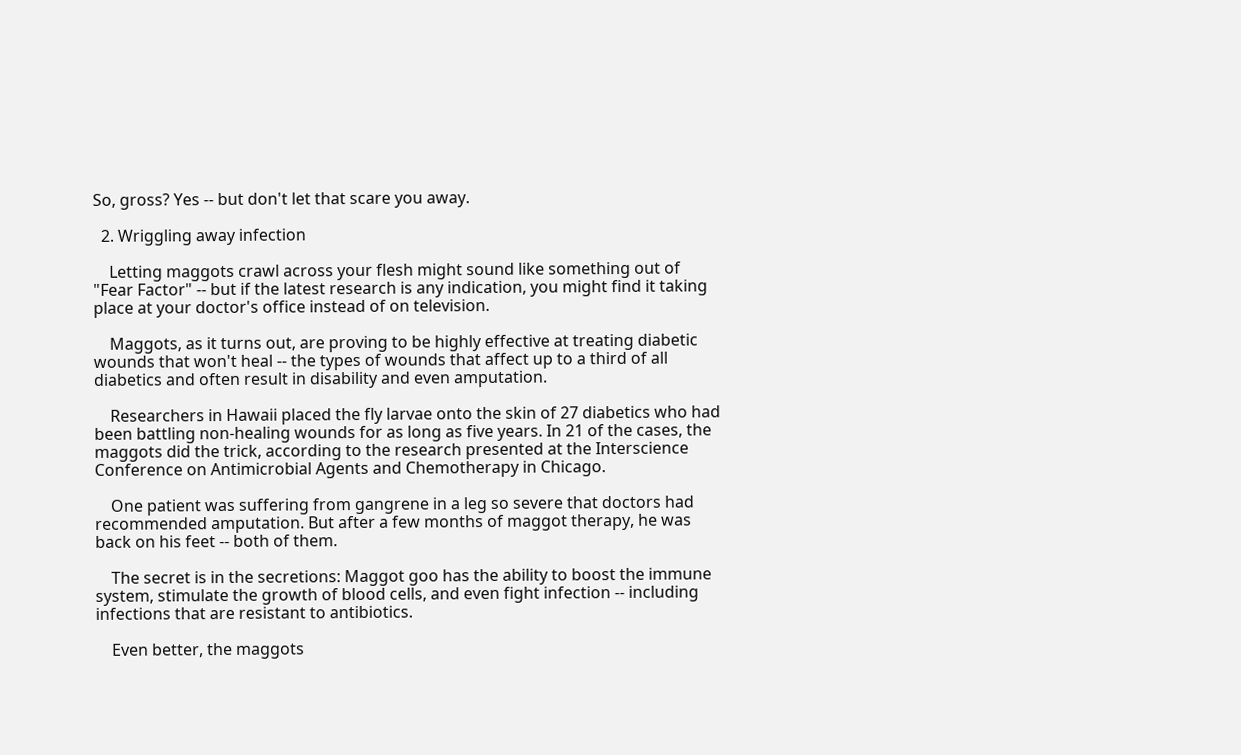So, gross? Yes -- but don't let that scare you away.

  2. Wriggling away infection

    Letting maggots crawl across your flesh might sound like something out of "Fear Factor" -- but if the latest research is any indication, you might find it taking place at your doctor's office instead of on television.

    Maggots, as it turns out, are proving to be highly effective at treating diabetic wounds that won't heal -- the types of wounds that affect up to a third of all diabetics and often result in disability and even amputation.

    Researchers in Hawaii placed the fly larvae onto the skin of 27 diabetics who had been battling non-healing wounds for as long as five years. In 21 of the cases, the maggots did the trick, according to the research presented at the Interscience Conference on Antimicrobial Agents and Chemotherapy in Chicago.

    One patient was suffering from gangrene in a leg so severe that doctors had recommended amputation. But after a few months of maggot therapy, he was back on his feet -- both of them.

    The secret is in the secretions: Maggot goo has the ability to boost the immune system, stimulate the growth of blood cells, and even fight infection -- including infections that are resistant to antibiotics.

    Even better, the maggots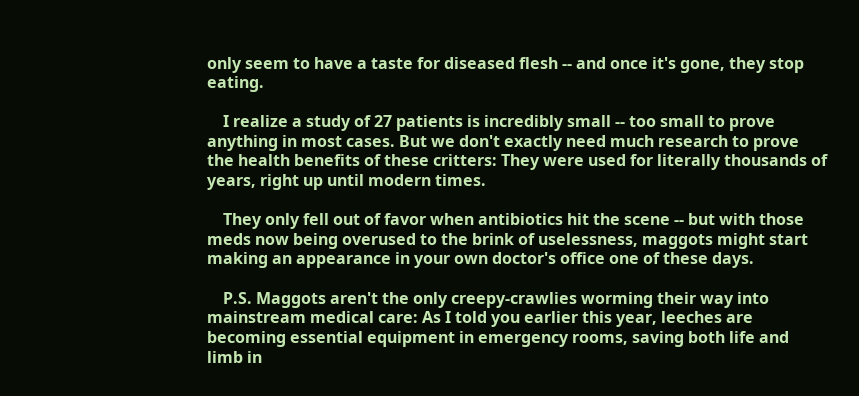only seem to have a taste for diseased flesh -- and once it's gone, they stop eating.

    I realize a study of 27 patients is incredibly small -- too small to prove anything in most cases. But we don't exactly need much research to prove the health benefits of these critters: They were used for literally thousands of years, right up until modern times.

    They only fell out of favor when antibiotics hit the scene -- but with those meds now being overused to the brink of uselessness, maggots might start making an appearance in your own doctor's office one of these days.

    P.S. Maggots aren't the only creepy-crawlies worming their way into mainstream medical care: As I told you earlier this year, leeches are becoming essential equipment in emergency rooms, saving both life and limb in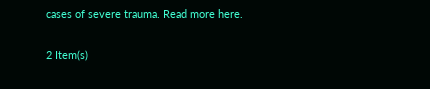cases of severe trauma. Read more here.

2 Item(s)